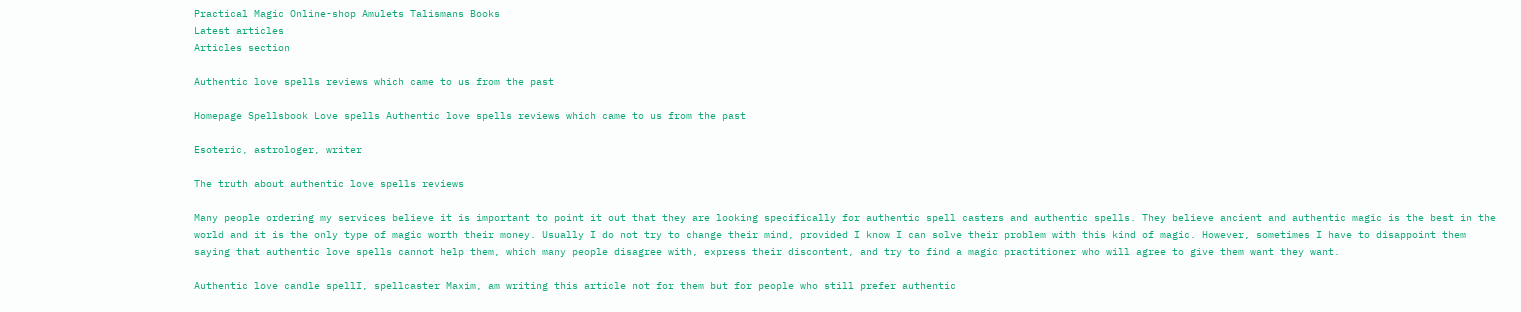Practical Magic Online-shop Amulets Talismans Books
Latest articles
Articles section

Authentic love spells reviews which came to us from the past

Homepage Spellsbook Love spells Authentic love spells reviews which came to us from the past

Esoteric, astrologer, writer

The truth about authentic love spells reviews

Many people ordering my services believe it is important to point it out that they are looking specifically for authentic spell casters and authentic spells. They believe ancient and authentic magic is the best in the world and it is the only type of magic worth their money. Usually I do not try to change their mind, provided I know I can solve their problem with this kind of magic. However, sometimes I have to disappoint them saying that authentic love spells cannot help them, which many people disagree with, express their discontent, and try to find a magic practitioner who will agree to give them want they want.

Authentic love candle spellI, spellcaster Maxim, am writing this article not for them but for people who still prefer authentic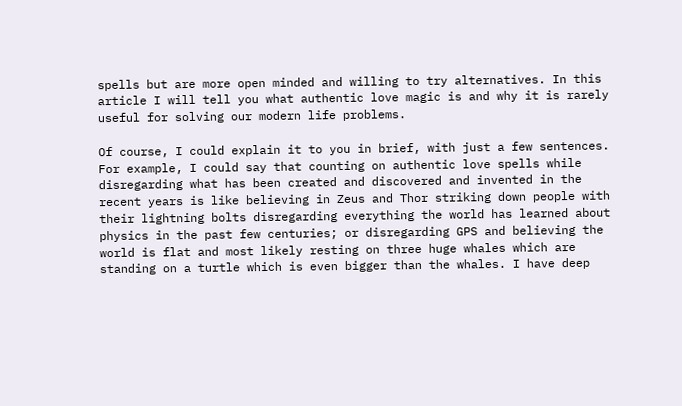spells but are more open minded and willing to try alternatives. In this article I will tell you what authentic love magic is and why it is rarely useful for solving our modern life problems.

Of course, I could explain it to you in brief, with just a few sentences. For example, I could say that counting on authentic love spells while disregarding what has been created and discovered and invented in the recent years is like believing in Zeus and Thor striking down people with their lightning bolts disregarding everything the world has learned about physics in the past few centuries; or disregarding GPS and believing the world is flat and most likely resting on three huge whales which are standing on a turtle which is even bigger than the whales. I have deep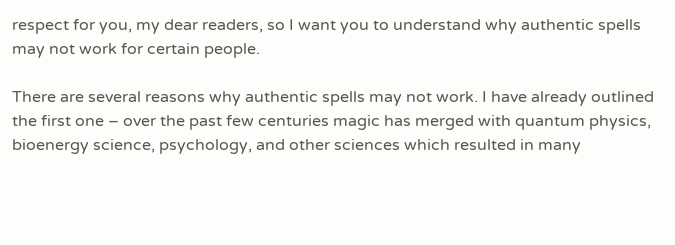respect for you, my dear readers, so I want you to understand why authentic spells may not work for certain people.

There are several reasons why authentic spells may not work. I have already outlined the first one – over the past few centuries magic has merged with quantum physics, bioenergy science, psychology, and other sciences which resulted in many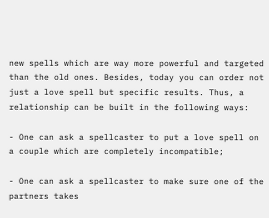new spells which are way more powerful and targeted than the old ones. Besides, today you can order not just a love spell but specific results. Thus, a relationship can be built in the following ways:

- One can ask a spellcaster to put a love spell on a couple which are completely incompatible;

- One can ask a spellcaster to make sure one of the partners takes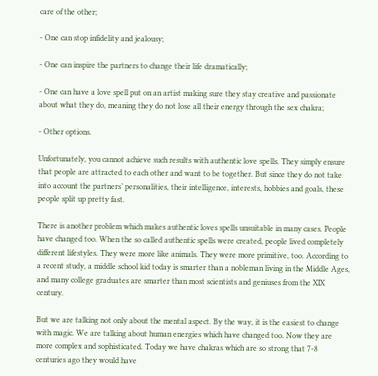care of the other;

- One can stop infidelity and jealousy;

- One can inspire the partners to change their life dramatically;

- One can have a love spell put on an artist making sure they stay creative and passionate about what they do, meaning they do not lose all their energy through the sex chakra;

- Other options.

Unfortunately, you cannot achieve such results with authentic love spells. They simply ensure that people are attracted to each other and want to be together. But since they do not take into account the partners’ personalities, their intelligence, interests, hobbies and goals, these people split up pretty fast.

There is another problem which makes authentic loves spells unsuitable in many cases. People have changed too. When the so called authentic spells were created, people lived completely different lifestyles. They were more like animals. They were more primitive, too. According to a recent study, a middle school kid today is smarter than a nobleman living in the Middle Ages, and many college graduates are smarter than most scientists and geniuses from the XIX century.

But we are talking not only about the mental aspect. By the way, it is the easiest to change with magic. We are talking about human energies which have changed too. Now they are more complex and sophisticated. Today we have chakras which are so strong that 7-8 centuries ago they would have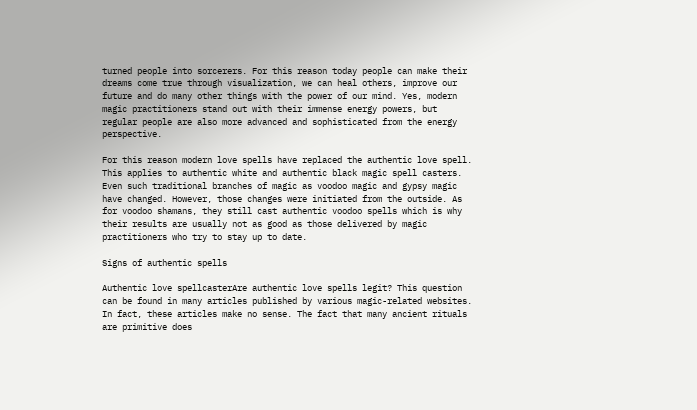turned people into sorcerers. For this reason today people can make their dreams come true through visualization, we can heal others, improve our future and do many other things with the power of our mind. Yes, modern magic practitioners stand out with their immense energy powers, but regular people are also more advanced and sophisticated from the energy perspective.

For this reason modern love spells have replaced the authentic love spell. This applies to authentic white and authentic black magic spell casters. Even such traditional branches of magic as voodoo magic and gypsy magic have changed. However, those changes were initiated from the outside. As for voodoo shamans, they still cast authentic voodoo spells which is why their results are usually not as good as those delivered by magic practitioners who try to stay up to date.

Signs of authentic spells

Authentic love spellcasterAre authentic love spells legit? This question can be found in many articles published by various magic-related websites. In fact, these articles make no sense. The fact that many ancient rituals are primitive does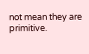not mean they are primitive.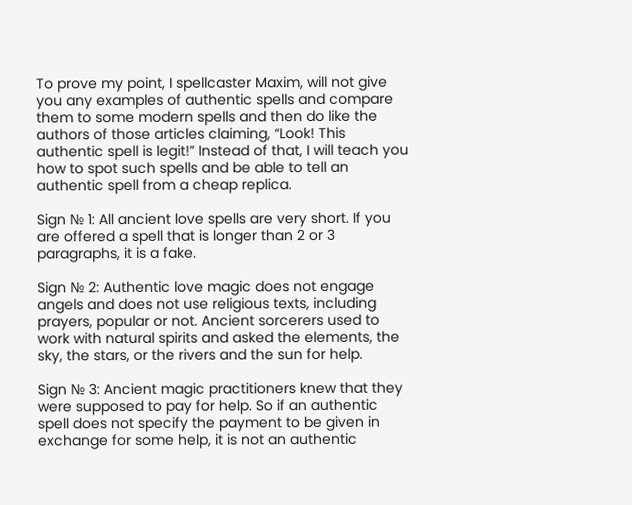To prove my point, I spellcaster Maxim, will not give you any examples of authentic spells and compare them to some modern spells and then do like the authors of those articles claiming, “Look! This authentic spell is legit!” Instead of that, I will teach you how to spot such spells and be able to tell an authentic spell from a cheap replica.

Sign № 1: All ancient love spells are very short. If you are offered a spell that is longer than 2 or 3 paragraphs, it is a fake.

Sign № 2: Authentic love magic does not engage angels and does not use religious texts, including prayers, popular or not. Ancient sorcerers used to work with natural spirits and asked the elements, the sky, the stars, or the rivers and the sun for help.

Sign № 3: Ancient magic practitioners knew that they were supposed to pay for help. So if an authentic spell does not specify the payment to be given in exchange for some help, it is not an authentic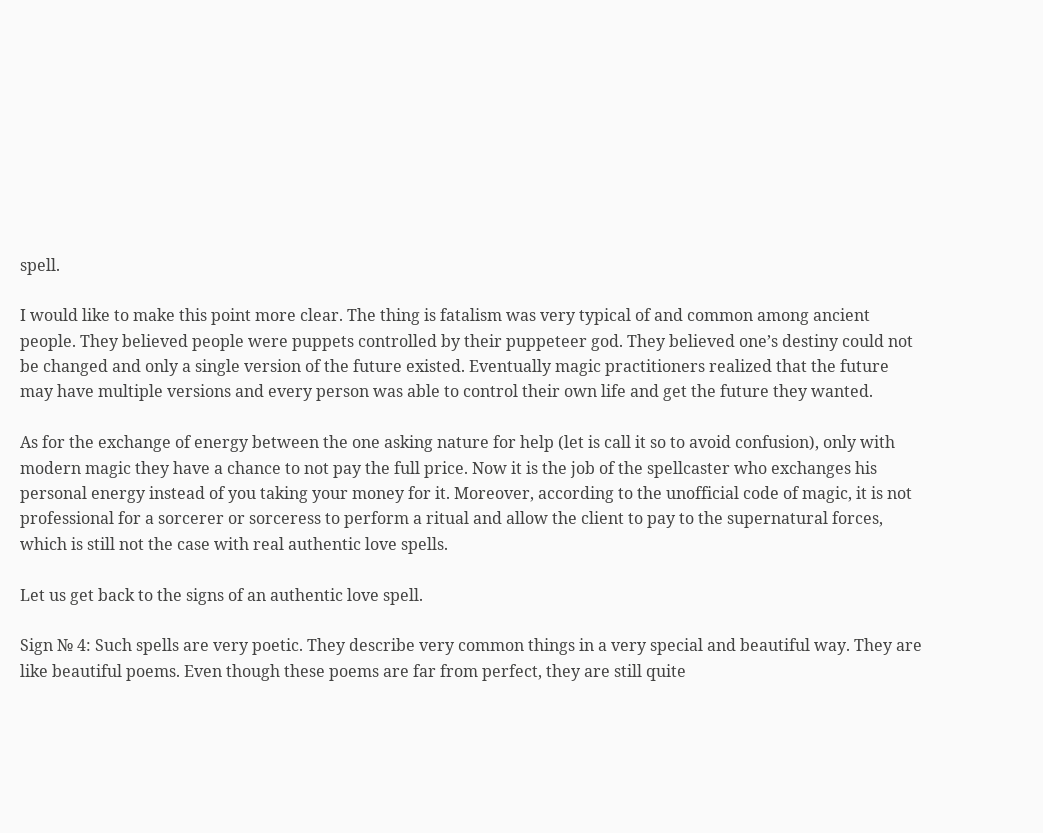spell.

I would like to make this point more clear. The thing is fatalism was very typical of and common among ancient people. They believed people were puppets controlled by their puppeteer god. They believed one’s destiny could not be changed and only a single version of the future existed. Eventually magic practitioners realized that the future may have multiple versions and every person was able to control their own life and get the future they wanted.

As for the exchange of energy between the one asking nature for help (let is call it so to avoid confusion), only with modern magic they have a chance to not pay the full price. Now it is the job of the spellcaster who exchanges his personal energy instead of you taking your money for it. Moreover, according to the unofficial code of magic, it is not professional for a sorcerer or sorceress to perform a ritual and allow the client to pay to the supernatural forces, which is still not the case with real authentic love spells.

Let us get back to the signs of an authentic love spell.

Sign № 4: Such spells are very poetic. They describe very common things in a very special and beautiful way. They are like beautiful poems. Even though these poems are far from perfect, they are still quite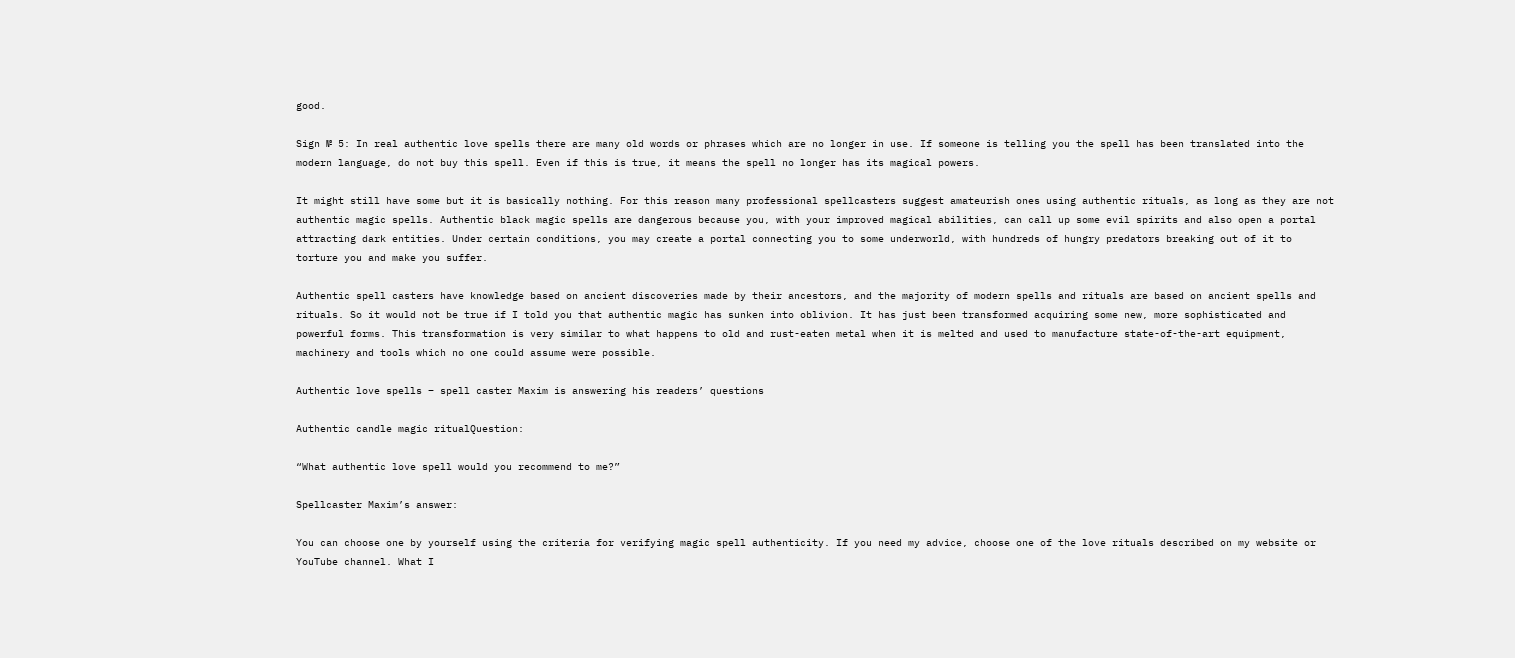good.

Sign № 5: In real authentic love spells there are many old words or phrases which are no longer in use. If someone is telling you the spell has been translated into the modern language, do not buy this spell. Even if this is true, it means the spell no longer has its magical powers.

It might still have some but it is basically nothing. For this reason many professional spellcasters suggest amateurish ones using authentic rituals, as long as they are not authentic magic spells. Authentic black magic spells are dangerous because you, with your improved magical abilities, can call up some evil spirits and also open a portal attracting dark entities. Under certain conditions, you may create a portal connecting you to some underworld, with hundreds of hungry predators breaking out of it to torture you and make you suffer.

Authentic spell casters have knowledge based on ancient discoveries made by their ancestors, and the majority of modern spells and rituals are based on ancient spells and rituals. So it would not be true if I told you that authentic magic has sunken into oblivion. It has just been transformed acquiring some new, more sophisticated and powerful forms. This transformation is very similar to what happens to old and rust-eaten metal when it is melted and used to manufacture state-of-the-art equipment, machinery and tools which no one could assume were possible.

Authentic love spells – spell caster Maxim is answering his readers’ questions

Authentic candle magic ritualQuestion:

“What authentic love spell would you recommend to me?”

Spellcaster Maxim’s answer:

You can choose one by yourself using the criteria for verifying magic spell authenticity. If you need my advice, choose one of the love rituals described on my website or YouTube channel. What I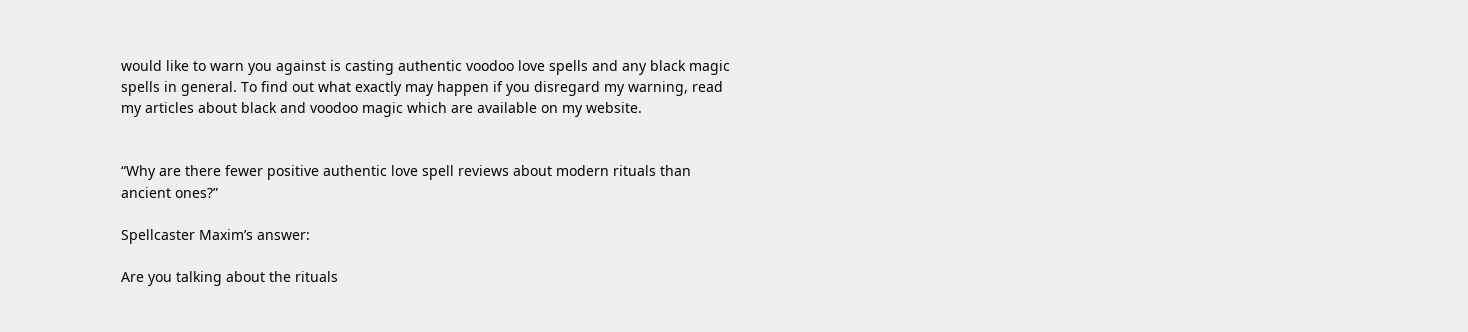would like to warn you against is casting authentic voodoo love spells and any black magic spells in general. To find out what exactly may happen if you disregard my warning, read my articles about black and voodoo magic which are available on my website.


“Why are there fewer positive authentic love spell reviews about modern rituals than ancient ones?”

Spellcaster Maxim’s answer:

Are you talking about the rituals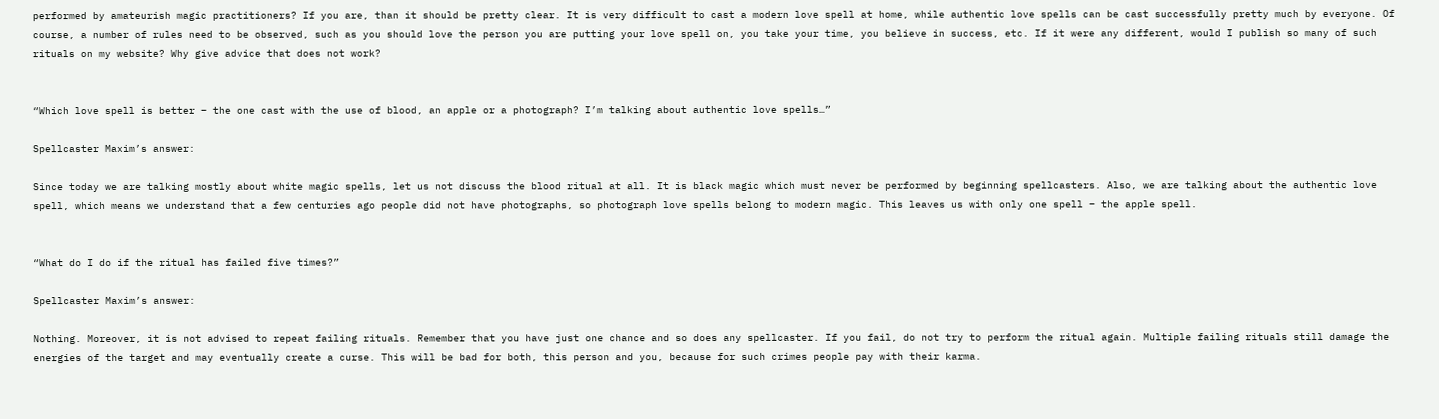performed by amateurish magic practitioners? If you are, than it should be pretty clear. It is very difficult to cast a modern love spell at home, while authentic love spells can be cast successfully pretty much by everyone. Of course, a number of rules need to be observed, such as you should love the person you are putting your love spell on, you take your time, you believe in success, etc. If it were any different, would I publish so many of such rituals on my website? Why give advice that does not work?


“Which love spell is better – the one cast with the use of blood, an apple or a photograph? I’m talking about authentic love spells…”

Spellcaster Maxim’s answer:

Since today we are talking mostly about white magic spells, let us not discuss the blood ritual at all. It is black magic which must never be performed by beginning spellcasters. Also, we are talking about the authentic love spell, which means we understand that a few centuries ago people did not have photographs, so photograph love spells belong to modern magic. This leaves us with only one spell – the apple spell.


“What do I do if the ritual has failed five times?”

Spellcaster Maxim’s answer:

Nothing. Moreover, it is not advised to repeat failing rituals. Remember that you have just one chance and so does any spellcaster. If you fail, do not try to perform the ritual again. Multiple failing rituals still damage the energies of the target and may eventually create a curse. This will be bad for both, this person and you, because for such crimes people pay with their karma.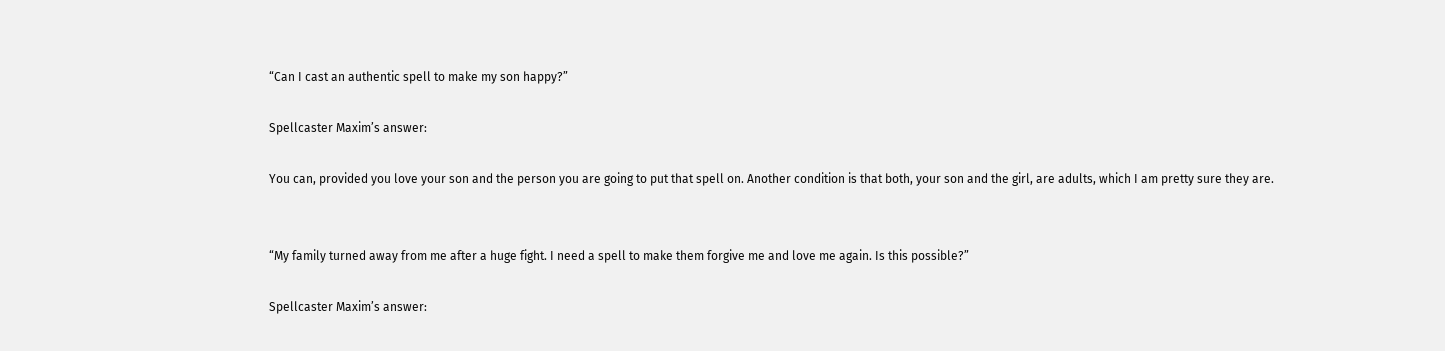“Can I cast an authentic spell to make my son happy?”

Spellcaster Maxim’s answer:

You can, provided you love your son and the person you are going to put that spell on. Another condition is that both, your son and the girl, are adults, which I am pretty sure they are.


“My family turned away from me after a huge fight. I need a spell to make them forgive me and love me again. Is this possible?”

Spellcaster Maxim’s answer: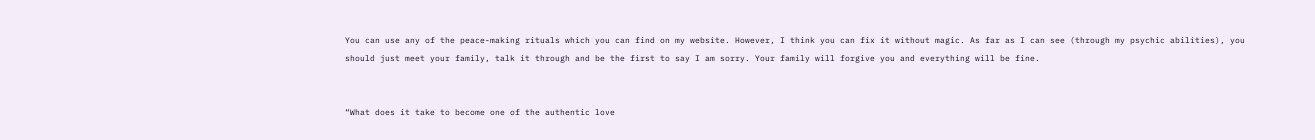You can use any of the peace-making rituals which you can find on my website. However, I think you can fix it without magic. As far as I can see (through my psychic abilities), you should just meet your family, talk it through and be the first to say I am sorry. Your family will forgive you and everything will be fine.


“What does it take to become one of the authentic love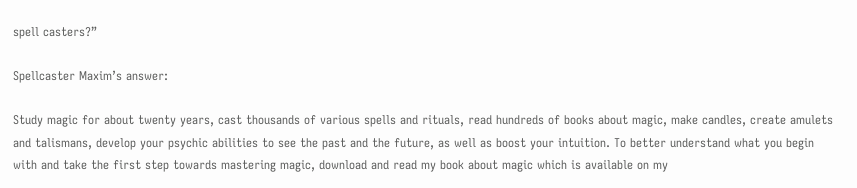spell casters?”

Spellcaster Maxim’s answer:

Study magic for about twenty years, cast thousands of various spells and rituals, read hundreds of books about magic, make candles, create amulets and talismans, develop your psychic abilities to see the past and the future, as well as boost your intuition. To better understand what you begin with and take the first step towards mastering magic, download and read my book about magic which is available on my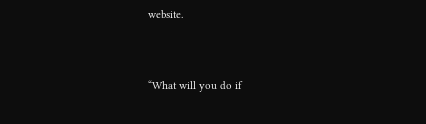website.


“What will you do if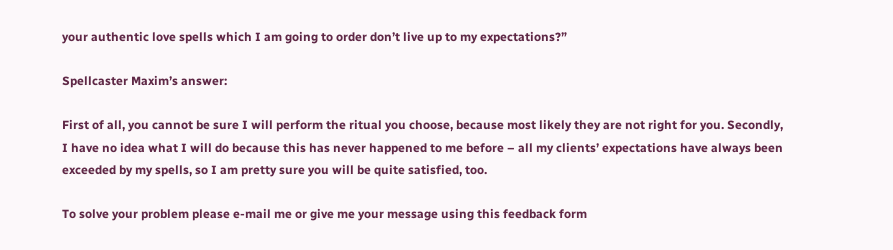your authentic love spells which I am going to order don’t live up to my expectations?”

Spellcaster Maxim’s answer:

First of all, you cannot be sure I will perform the ritual you choose, because most likely they are not right for you. Secondly, I have no idea what I will do because this has never happened to me before – all my clients’ expectations have always been exceeded by my spells, so I am pretty sure you will be quite satisfied, too.

To solve your problem please e-mail me or give me your message using this feedback form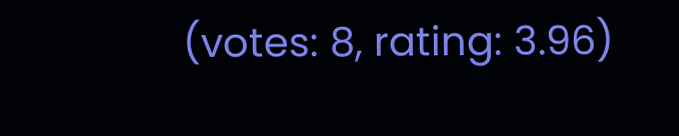(votes: 8, rating: 3.96)